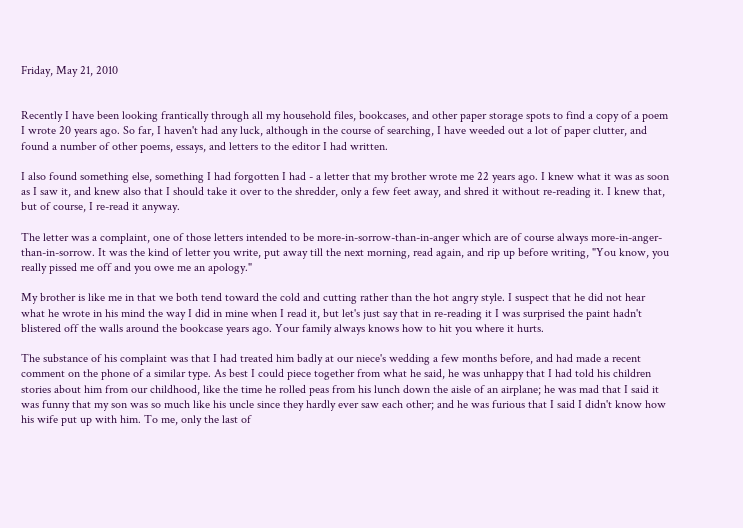Friday, May 21, 2010


Recently I have been looking frantically through all my household files, bookcases, and other paper storage spots to find a copy of a poem I wrote 20 years ago. So far, I haven't had any luck, although in the course of searching, I have weeded out a lot of paper clutter, and found a number of other poems, essays, and letters to the editor I had written.

I also found something else, something I had forgotten I had - a letter that my brother wrote me 22 years ago. I knew what it was as soon as I saw it, and knew also that I should take it over to the shredder, only a few feet away, and shred it without re-reading it. I knew that, but of course, I re-read it anyway.

The letter was a complaint, one of those letters intended to be more-in-sorrow-than-in-anger which are of course always more-in-anger-than-in-sorrow. It was the kind of letter you write, put away till the next morning, read again, and rip up before writing, "You know, you really pissed me off and you owe me an apology."

My brother is like me in that we both tend toward the cold and cutting rather than the hot angry style. I suspect that he did not hear what he wrote in his mind the way I did in mine when I read it, but let's just say that in re-reading it I was surprised the paint hadn't blistered off the walls around the bookcase years ago. Your family always knows how to hit you where it hurts.

The substance of his complaint was that I had treated him badly at our niece's wedding a few months before, and had made a recent comment on the phone of a similar type. As best I could piece together from what he said, he was unhappy that I had told his children stories about him from our childhood, like the time he rolled peas from his lunch down the aisle of an airplane; he was mad that I said it was funny that my son was so much like his uncle since they hardly ever saw each other; and he was furious that I said I didn't know how his wife put up with him. To me, only the last of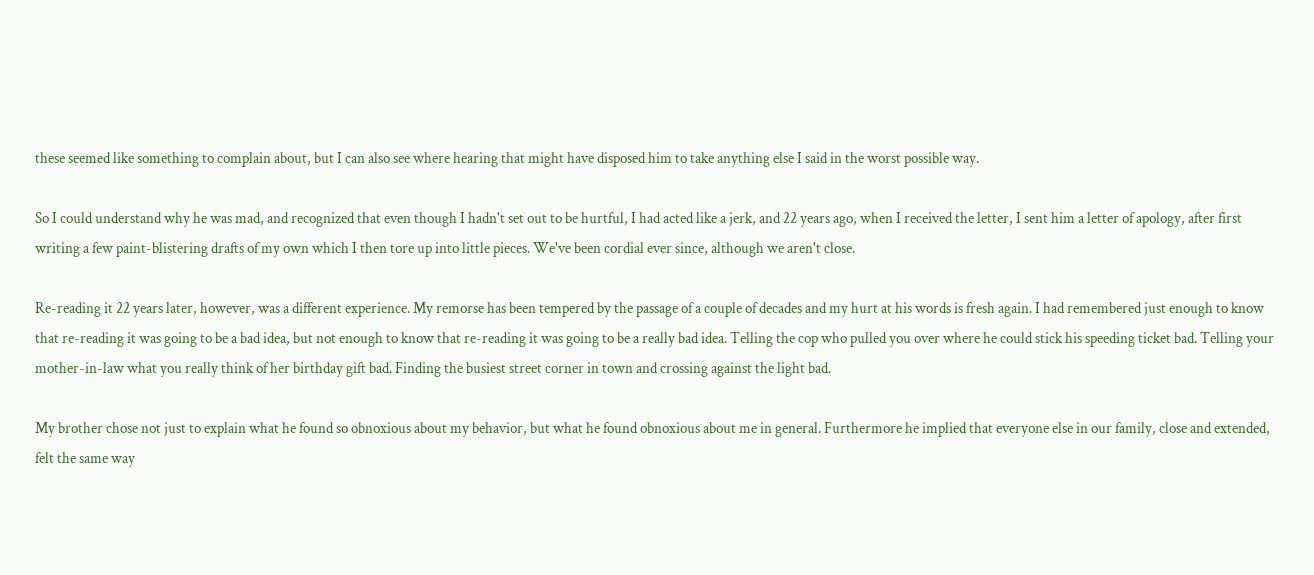these seemed like something to complain about, but I can also see where hearing that might have disposed him to take anything else I said in the worst possible way.

So I could understand why he was mad, and recognized that even though I hadn't set out to be hurtful, I had acted like a jerk, and 22 years ago, when I received the letter, I sent him a letter of apology, after first writing a few paint-blistering drafts of my own which I then tore up into little pieces. We've been cordial ever since, although we aren't close.

Re-reading it 22 years later, however, was a different experience. My remorse has been tempered by the passage of a couple of decades and my hurt at his words is fresh again. I had remembered just enough to know that re-reading it was going to be a bad idea, but not enough to know that re-reading it was going to be a really bad idea. Telling the cop who pulled you over where he could stick his speeding ticket bad. Telling your mother-in-law what you really think of her birthday gift bad. Finding the busiest street corner in town and crossing against the light bad.

My brother chose not just to explain what he found so obnoxious about my behavior, but what he found obnoxious about me in general. Furthermore he implied that everyone else in our family, close and extended, felt the same way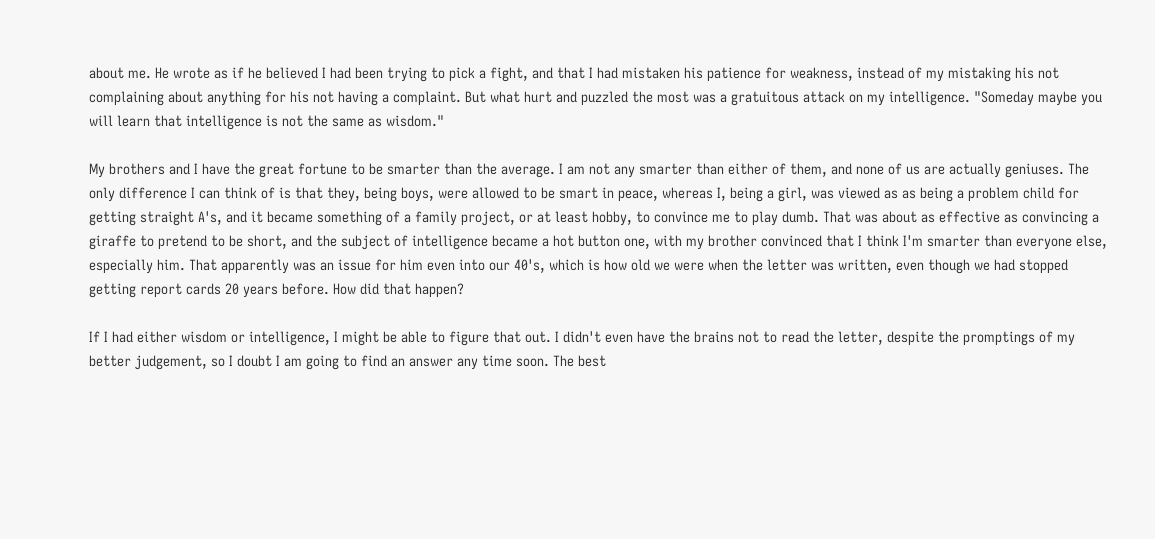about me. He wrote as if he believed I had been trying to pick a fight, and that I had mistaken his patience for weakness, instead of my mistaking his not complaining about anything for his not having a complaint. But what hurt and puzzled the most was a gratuitous attack on my intelligence. "Someday maybe you will learn that intelligence is not the same as wisdom."

My brothers and I have the great fortune to be smarter than the average. I am not any smarter than either of them, and none of us are actually geniuses. The only difference I can think of is that they, being boys, were allowed to be smart in peace, whereas I, being a girl, was viewed as as being a problem child for getting straight A's, and it became something of a family project, or at least hobby, to convince me to play dumb. That was about as effective as convincing a giraffe to pretend to be short, and the subject of intelligence became a hot button one, with my brother convinced that I think I'm smarter than everyone else, especially him. That apparently was an issue for him even into our 40's, which is how old we were when the letter was written, even though we had stopped getting report cards 20 years before. How did that happen?

If I had either wisdom or intelligence, I might be able to figure that out. I didn't even have the brains not to read the letter, despite the promptings of my better judgement, so I doubt I am going to find an answer any time soon. The best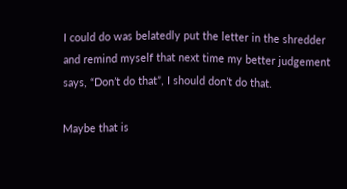I could do was belatedly put the letter in the shredder and remind myself that next time my better judgement says, “Don’t do that”, I should don’t do that.

Maybe that is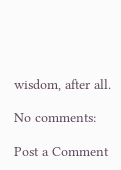wisdom, after all.

No comments:

Post a Comment